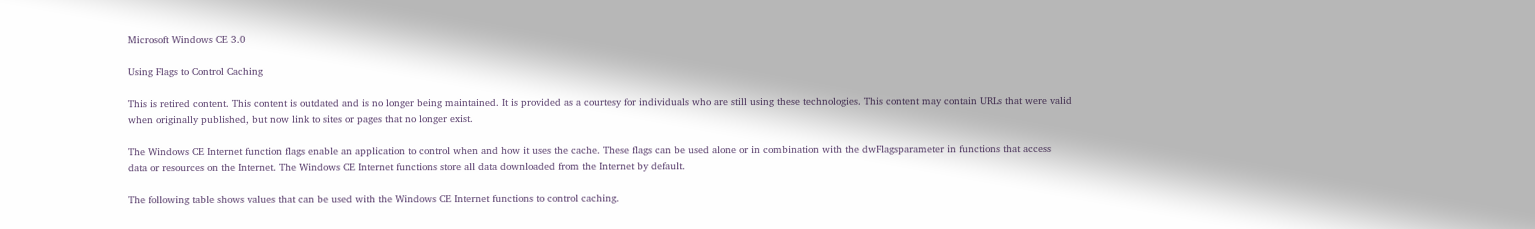Microsoft Windows CE 3.0

Using Flags to Control Caching

This is retired content. This content is outdated and is no longer being maintained. It is provided as a courtesy for individuals who are still using these technologies. This content may contain URLs that were valid when originally published, but now link to sites or pages that no longer exist.

The Windows CE Internet function flags enable an application to control when and how it uses the cache. These flags can be used alone or in combination with the dwFlagsparameter in functions that access data or resources on the Internet. The Windows CE Internet functions store all data downloaded from the Internet by default.

The following table shows values that can be used with the Windows CE Internet functions to control caching.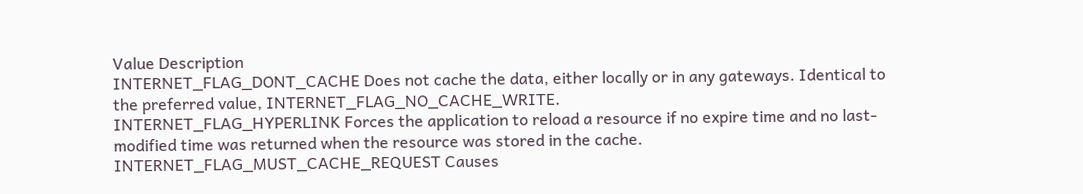Value Description
INTERNET_FLAG_DONT_CACHE Does not cache the data, either locally or in any gateways. Identical to the preferred value, INTERNET_FLAG_NO_CACHE_WRITE.
INTERNET_FLAG_HYPERLINK Forces the application to reload a resource if no expire time and no last-modified time was returned when the resource was stored in the cache.
INTERNET_FLAG_MUST_CACHE_REQUEST Causes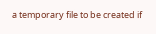a temporary file to be created if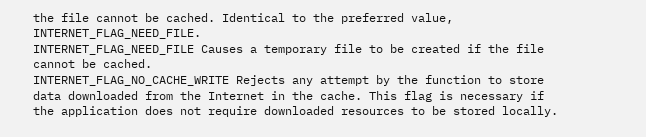the file cannot be cached. Identical to the preferred value, INTERNET_FLAG_NEED_FILE.
INTERNET_FLAG_NEED_FILE Causes a temporary file to be created if the file cannot be cached.
INTERNET_FLAG_NO_CACHE_WRITE Rejects any attempt by the function to store data downloaded from the Internet in the cache. This flag is necessary if the application does not require downloaded resources to be stored locally.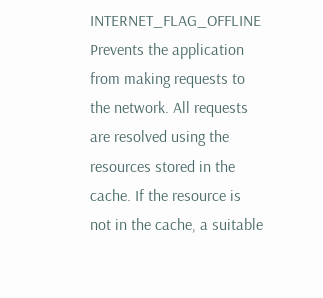INTERNET_FLAG_OFFLINE Prevents the application from making requests to the network. All requests are resolved using the resources stored in the cache. If the resource is not in the cache, a suitable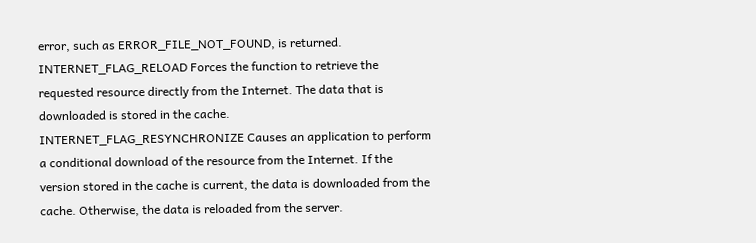error, such as ERROR_FILE_NOT_FOUND, is returned.
INTERNET_FLAG_RELOAD Forces the function to retrieve the requested resource directly from the Internet. The data that is downloaded is stored in the cache.
INTERNET_FLAG_RESYNCHRONIZE Causes an application to perform a conditional download of the resource from the Internet. If the version stored in the cache is current, the data is downloaded from the cache. Otherwise, the data is reloaded from the server.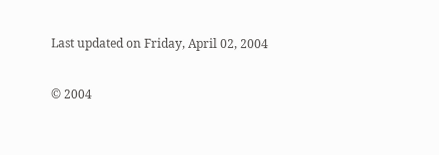Last updated on Friday, April 02, 2004

© 2004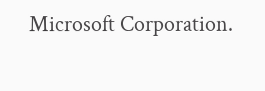Microsoft Corporation.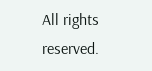All rights reserved.